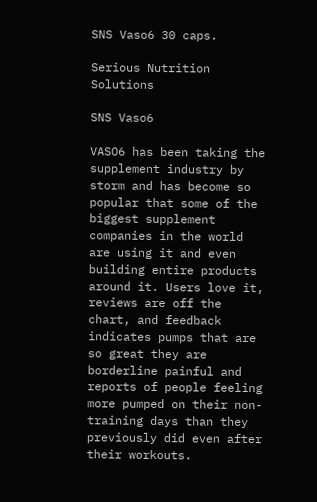SNS Vaso6 30 caps.

Serious Nutrition Solutions

SNS Vaso6

VASO6 has been taking the supplement industry by storm and has become so popular that some of the biggest supplement companies in the world are using it and even building entire products around it. Users love it, reviews are off the chart, and feedback indicates pumps that are so great they are borderline painful and reports of people feeling more pumped on their non-training days than they previously did even after their workouts.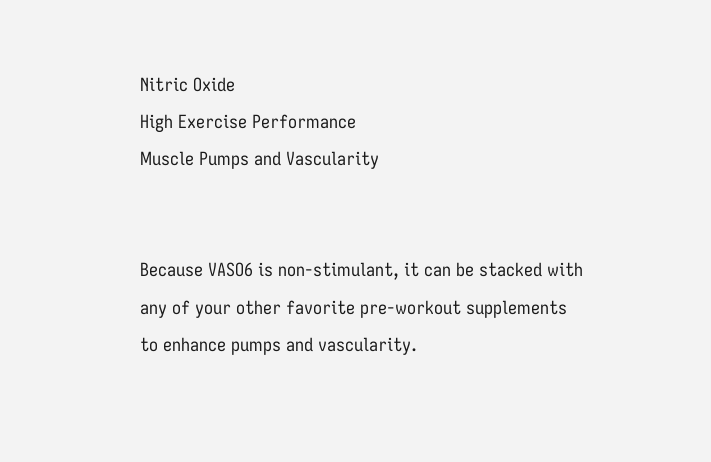Nitric Oxide
High Exercise Performance
Muscle Pumps and Vascularity


Because VASO6 is non-stimulant, it can be stacked with any of your other favorite pre-workout supplements to enhance pumps and vascularity.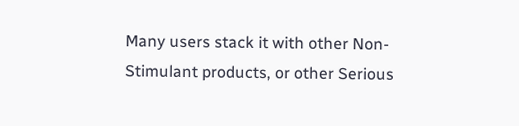Many users stack it with other Non-Stimulant products, or other Serious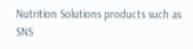Nutrition Solutions products such as SNS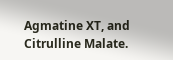Agmatine XT, and Citrulline Malate.